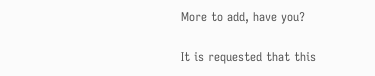More to add, have you?

It is requested that this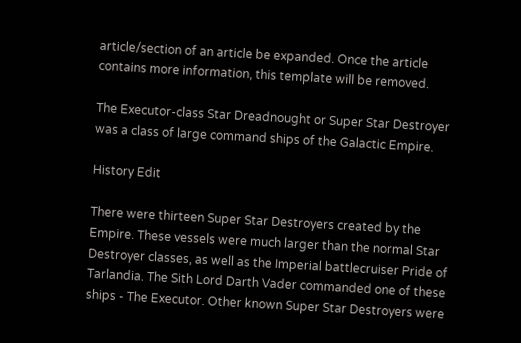article/section of an article be expanded. Once the article contains more information, this template will be removed.

The Executor-class Star Dreadnought or Super Star Destroyer was a class of large command ships of the Galactic Empire.

History Edit

There were thirteen Super Star Destroyers created by the Empire. These vessels were much larger than the normal Star Destroyer classes, as well as the Imperial battlecruiser Pride of Tarlandia. The Sith Lord Darth Vader commanded one of these ships - The Executor. Other known Super Star Destroyers were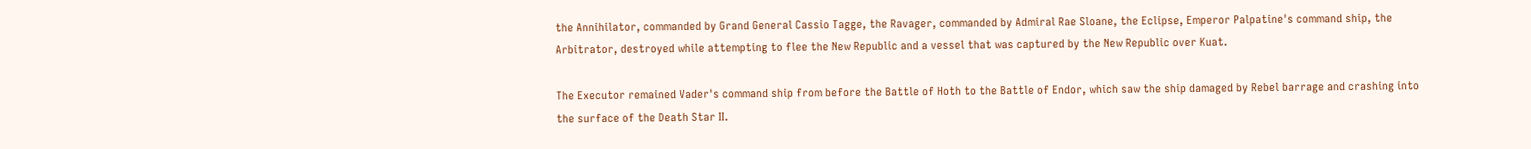the Annihilator, commanded by Grand General Cassio Tagge, the Ravager, commanded by Admiral Rae Sloane, the Eclipse, Emperor Palpatine's command ship, the Arbitrator, destroyed while attempting to flee the New Republic and a vessel that was captured by the New Republic over Kuat.

The Executor remained Vader's command ship from before the Battle of Hoth to the Battle of Endor, which saw the ship damaged by Rebel barrage and crashing into the surface of the Death Star II.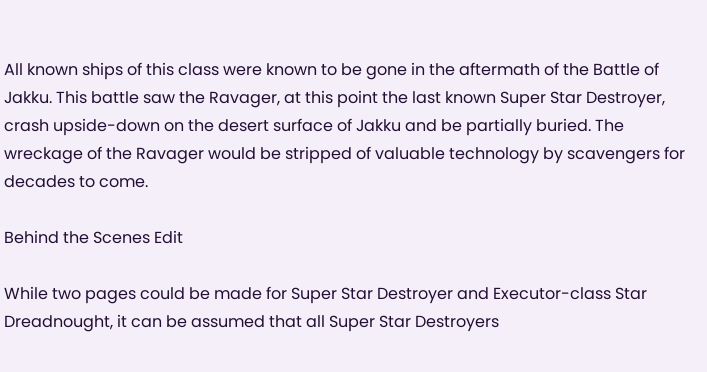All known ships of this class were known to be gone in the aftermath of the Battle of Jakku. This battle saw the Ravager, at this point the last known Super Star Destroyer, crash upside-down on the desert surface of Jakku and be partially buried. The wreckage of the Ravager would be stripped of valuable technology by scavengers for decades to come.

Behind the Scenes Edit

While two pages could be made for Super Star Destroyer and Executor-class Star Dreadnought, it can be assumed that all Super Star Destroyers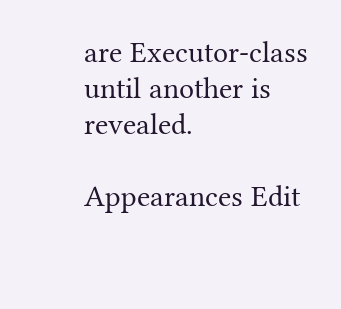are Executor-class until another is revealed.

Appearances Edit